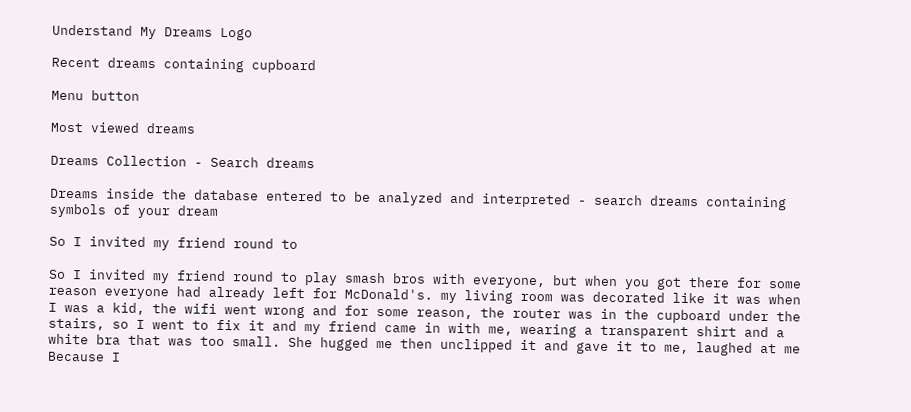Understand My Dreams Logo

Recent dreams containing cupboard

Menu button

Most viewed dreams

Dreams Collection - Search dreams

Dreams inside the database entered to be analyzed and interpreted - search dreams containing symbols of your dream

So I invited my friend round to

So I invited my friend round to play smash bros with everyone, but when you got there for some reason everyone had already left for McDonald's. my living room was decorated like it was when I was a kid, the wifi went wrong and for some reason, the router was in the cupboard under the stairs, so I went to fix it and my friend came in with me, wearing a transparent shirt and a white bra that was too small. She hugged me then unclipped it and gave it to me, laughed at me Because I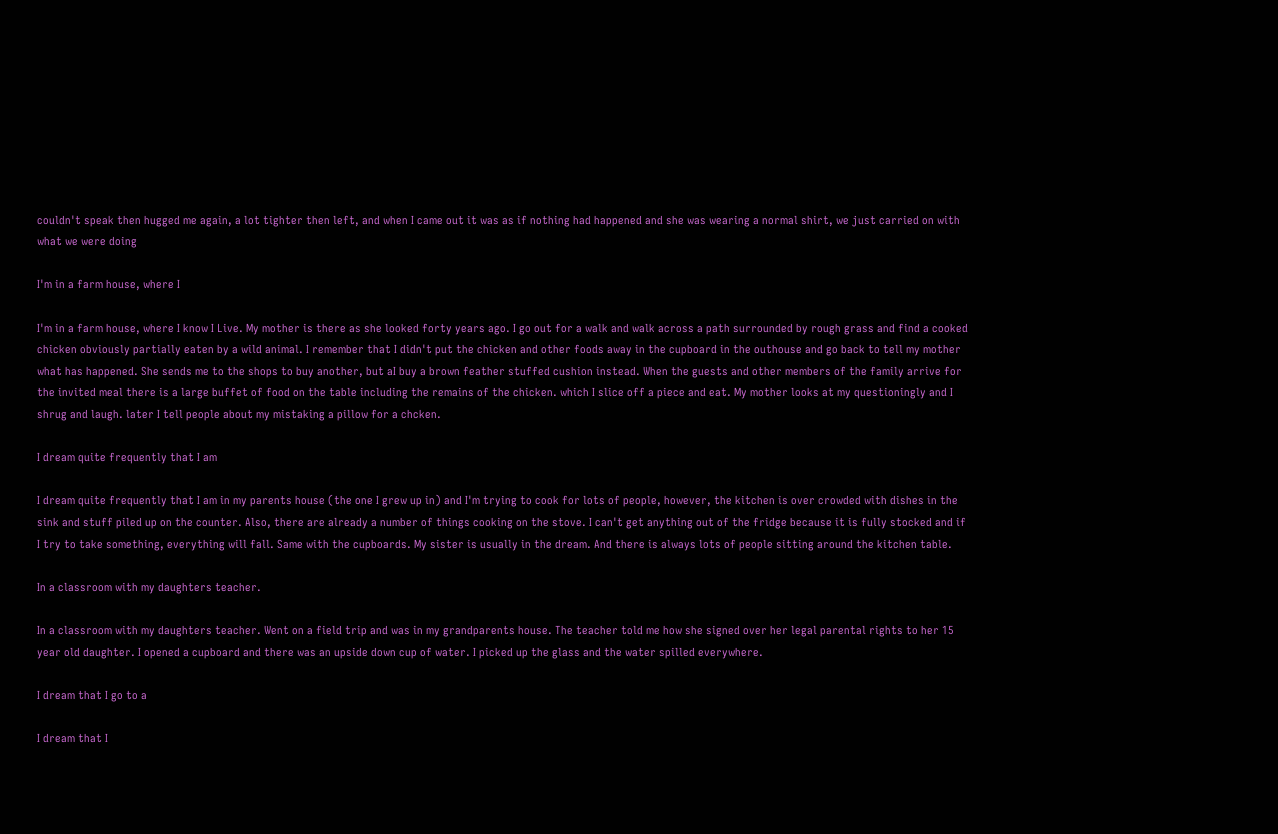couldn't speak then hugged me again, a lot tighter then left, and when I came out it was as if nothing had happened and she was wearing a normal shirt, we just carried on with what we were doing

I'm in a farm house, where I

I'm in a farm house, where I know I Live. My mother is there as she looked forty years ago. I go out for a walk and walk across a path surrounded by rough grass and find a cooked chicken obviously partially eaten by a wild animal. I remember that I didn't put the chicken and other foods away in the cupboard in the outhouse and go back to tell my mother what has happened. She sends me to the shops to buy another, but aI buy a brown feather stuffed cushion instead. When the guests and other members of the family arrive for the invited meal there is a large buffet of food on the table including the remains of the chicken. which I slice off a piece and eat. My mother looks at my questioningly and I shrug and laugh. later I tell people about my mistaking a pillow for a chcken.

I dream quite frequently that I am

I dream quite frequently that I am in my parents house (the one I grew up in) and I'm trying to cook for lots of people, however, the kitchen is over crowded with dishes in the sink and stuff piled up on the counter. Also, there are already a number of things cooking on the stove. I can't get anything out of the fridge because it is fully stocked and if I try to take something, everything will fall. Same with the cupboards. My sister is usually in the dream. And there is always lots of people sitting around the kitchen table.

In a classroom with my daughters teacher.

In a classroom with my daughters teacher. Went on a field trip and was in my grandparents house. The teacher told me how she signed over her legal parental rights to her 15 year old daughter. I opened a cupboard and there was an upside down cup of water. I picked up the glass and the water spilled everywhere.

I dream that I go to a

I dream that I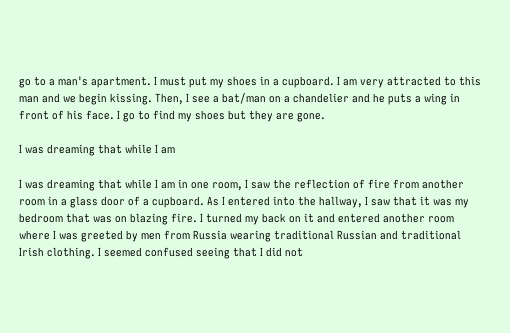go to a man's apartment. I must put my shoes in a cupboard. I am very attracted to this man and we begin kissing. Then, I see a bat/man on a chandelier and he puts a wing in front of his face. I go to find my shoes but they are gone.

I was dreaming that while I am

I was dreaming that while I am in one room, I saw the reflection of fire from another room in a glass door of a cupboard. As I entered into the hallway, I saw that it was my bedroom that was on blazing fire. I turned my back on it and entered another room where I was greeted by men from Russia wearing traditional Russian and traditional Irish clothing. I seemed confused seeing that I did not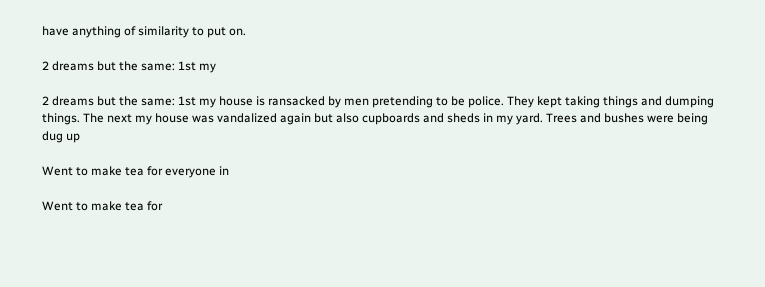have anything of similarity to put on.

2 dreams but the same: 1st my

2 dreams but the same: 1st my house is ransacked by men pretending to be police. They kept taking things and dumping things. The next my house was vandalized again but also cupboards and sheds in my yard. Trees and bushes were being dug up

Went to make tea for everyone in

Went to make tea for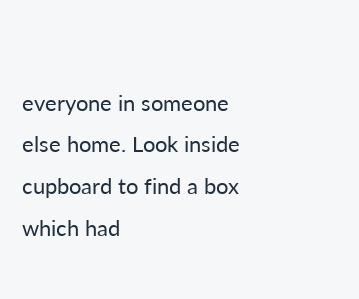everyone in someone else home. Look inside cupboard to find a box which had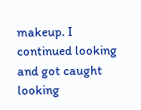makeup. I continued looking and got caught looking